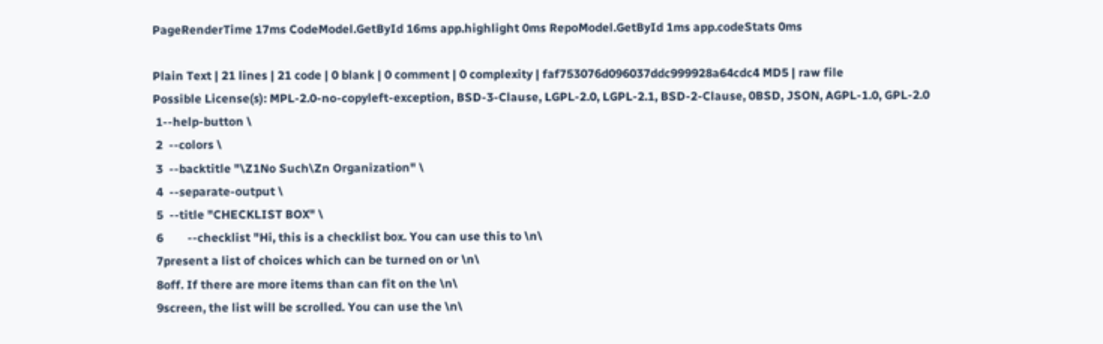PageRenderTime 17ms CodeModel.GetById 16ms app.highlight 0ms RepoModel.GetById 1ms app.codeStats 0ms

Plain Text | 21 lines | 21 code | 0 blank | 0 comment | 0 complexity | faf753076d096037ddc999928a64cdc4 MD5 | raw file
Possible License(s): MPL-2.0-no-copyleft-exception, BSD-3-Clause, LGPL-2.0, LGPL-2.1, BSD-2-Clause, 0BSD, JSON, AGPL-1.0, GPL-2.0
 1--help-button \
 2  --colors \
 3  --backtitle "\Z1No Such\Zn Organization" \
 4  --separate-output \
 5  --title "CHECKLIST BOX" \
 6        --checklist "Hi, this is a checklist box. You can use this to \n\
 7present a list of choices which can be turned on or \n\
 8off. If there are more items than can fit on the \n\
 9screen, the list will be scrolled. You can use the \n\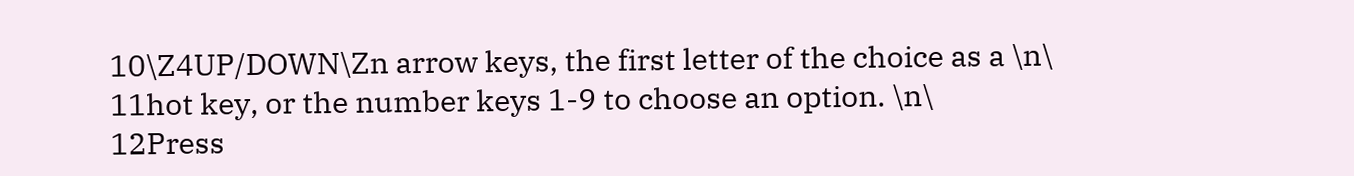10\Z4UP/DOWN\Zn arrow keys, the first letter of the choice as a \n\
11hot key, or the number keys 1-9 to choose an option. \n\
12Press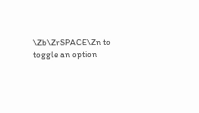\Zb\ZrSPACE\Zn to toggle an option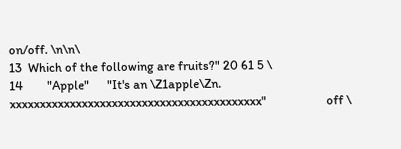on/off. \n\n\
13  Which of the following are fruits?" 20 61 5 \
14        "Apple"      "It's an \Z1apple\Zn. xxxxxxxxxxxxxxxxxxxxxxxxxxxxxxxxxxxxxxxxxx"                    off \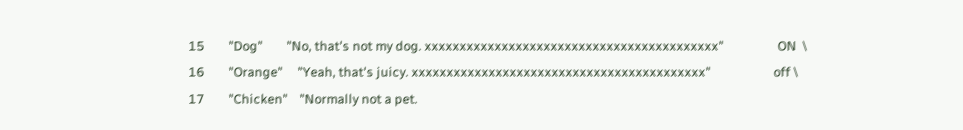15        "Dog"        "No, that's not my dog. xxxxxxxxxxxxxxxxxxxxxxxxxxxxxxxxxxxxxxxxxx"                  ON  \
16        "Orange"     "Yeah, that's juicy. xxxxxxxxxxxxxxxxxxxxxxxxxxxxxxxxxxxxxxxxxx"                     off \
17        "Chicken"    "Normally not a pet.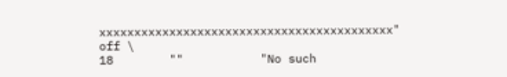xxxxxxxxxxxxxxxxxxxxxxxxxxxxxxxxxxxxxxxxxx"                     off \
18        ""           "No such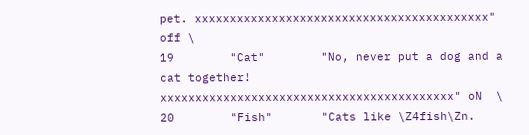pet. xxxxxxxxxxxxxxxxxxxxxxxxxxxxxxxxxxxxxxxxxx"                            off \
19        "Cat"        "No, never put a dog and a cat together! xxxxxxxxxxxxxxxxxxxxxxxxxxxxxxxxxxxxxxxxxx" oN  \
20        "Fish"       "Cats like \Z4fish\Zn.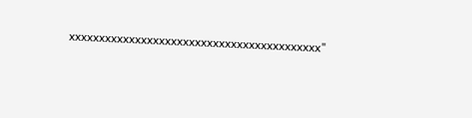xxxxxxxxxxxxxxxxxxxxxxxxxxxxxxxxxxxxxxxxxx"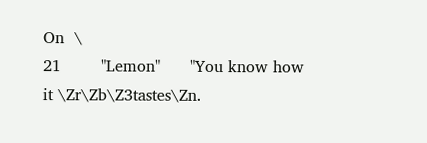On  \
21        "Lemon"      "You know how it \Zr\Zb\Z3tastes\Zn.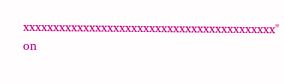xxxxxxxxxxxxxxxxxxxxxxxxxxxxxxxxxxxxxxxxxx"     on